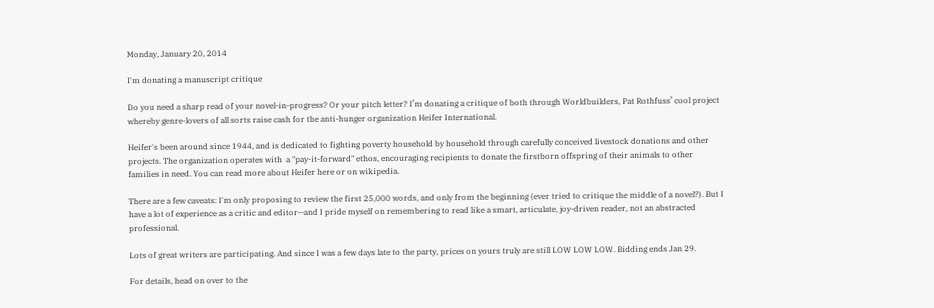Monday, January 20, 2014

I'm donating a manuscript critique

Do you need a sharp read of your novel-in-progress? Or your pitch letter? I’m donating a critique of both through Worldbuilders, Pat Rothfuss’ cool project whereby genre-lovers of all sorts raise cash for the anti-hunger organization Heifer International.

Heifer's been around since 1944, and is dedicated to fighting poverty household by household through carefully conceived livestock donations and other projects. The organization operates with  a "pay-it-forward" ethos, encouraging recipients to donate the firstborn offspring of their animals to other families in need. You can read more about Heifer here or on wikipedia.

There are a few caveats: I'm only proposing to review the first 25,000 words, and only from the beginning (ever tried to critique the middle of a novel?). But I have a lot of experience as a critic and editor--and I pride myself on remembering to read like a smart, articulate, joy-driven reader, not an abstracted professional.

Lots of great writers are participating. And since I was a few days late to the party, prices on yours truly are still LOW LOW LOW. Bidding ends Jan 29.

For details, head on over to the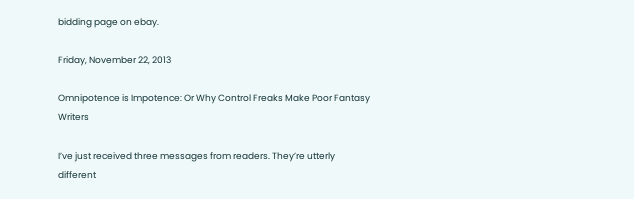bidding page on ebay.

Friday, November 22, 2013

Omnipotence is Impotence: Or Why Control Freaks Make Poor Fantasy Writers

I’ve just received three messages from readers. They’re utterly different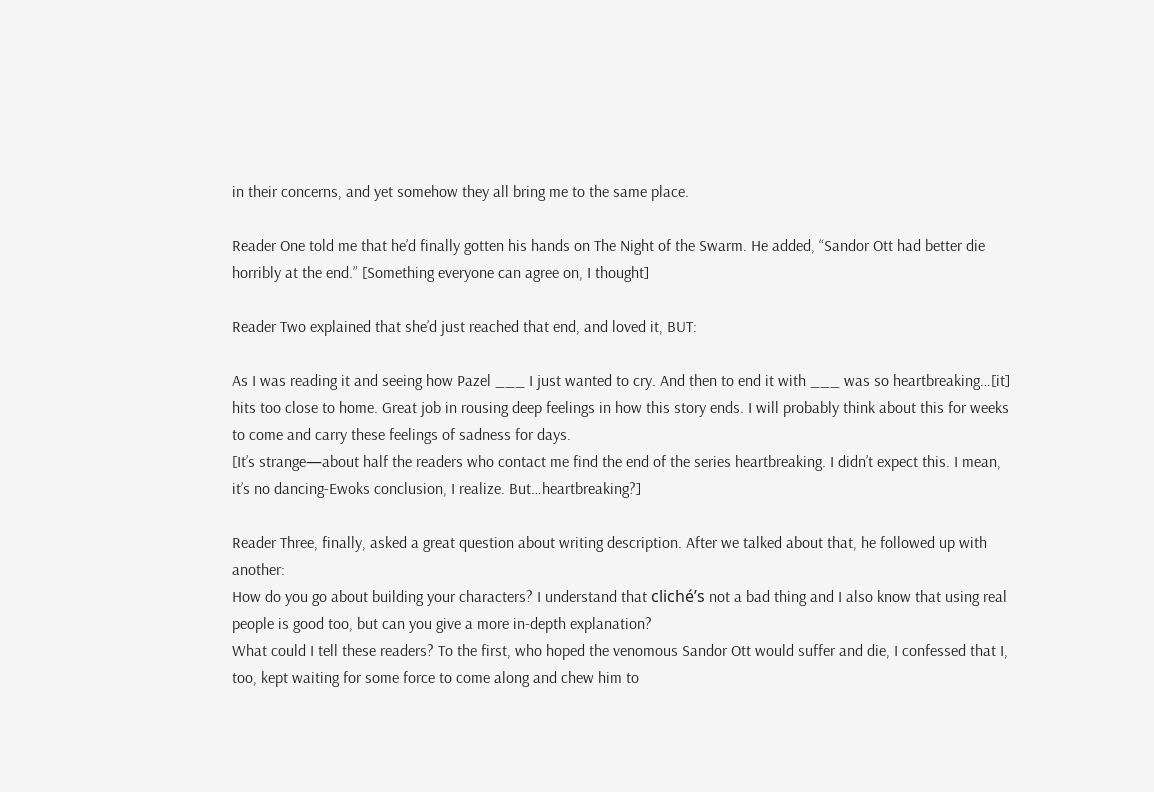in their concerns, and yet somehow they all bring me to the same place.

Reader One told me that he’d finally gotten his hands on The Night of the Swarm. He added, “Sandor Ott had better die horribly at the end.” [Something everyone can agree on, I thought]

Reader Two explained that she’d just reached that end, and loved it, BUT:

As I was reading it and seeing how Pazel ___ I just wanted to cry. And then to end it with ___ was so heartbreaking…[it] hits too close to home. Great job in rousing deep feelings in how this story ends. I will probably think about this for weeks to come and carry these feelings of sadness for days.
[It’s strange—about half the readers who contact me find the end of the series heartbreaking. I didn’t expect this. I mean, it’s no dancing-Ewoks conclusion, I realize. But…heartbreaking?]

Reader Three, finally, asked a great question about writing description. After we talked about that, he followed up with another:
How do you go about building your characters? I understand that cliché’s not a bad thing and I also know that using real people is good too, but can you give a more in-depth explanation?
What could I tell these readers? To the first, who hoped the venomous Sandor Ott would suffer and die, I confessed that I, too, kept waiting for some force to come along and chew him to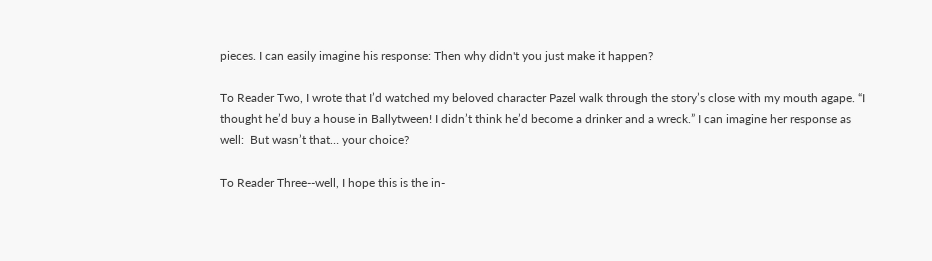pieces. I can easily imagine his response: Then why didn't you just make it happen?

To Reader Two, I wrote that I’d watched my beloved character Pazel walk through the story’s close with my mouth agape. “I thought he’d buy a house in Ballytween! I didn’t think he’d become a drinker and a wreck.” I can imagine her response as well:  But wasn’t that… your choice?

To Reader Three--well, I hope this is the in-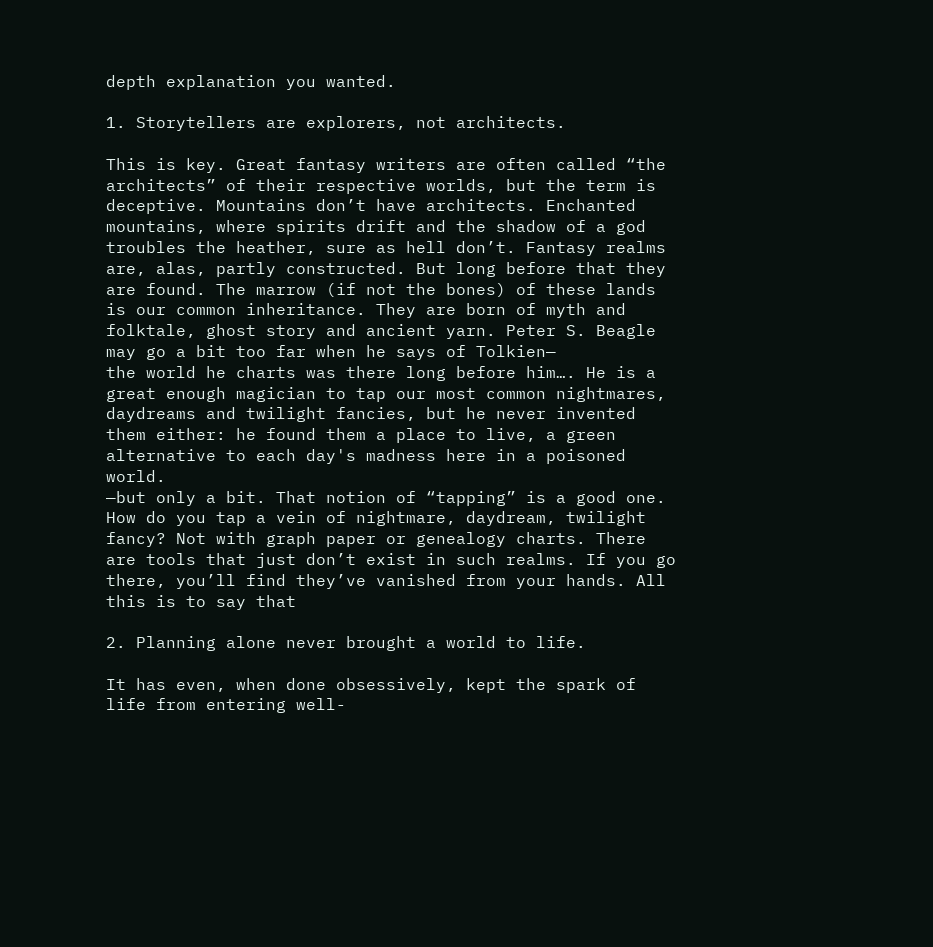depth explanation you wanted.

1. Storytellers are explorers, not architects.

This is key. Great fantasy writers are often called “the architects” of their respective worlds, but the term is deceptive. Mountains don’t have architects. Enchanted mountains, where spirits drift and the shadow of a god troubles the heather, sure as hell don’t. Fantasy realms are, alas, partly constructed. But long before that they are found. The marrow (if not the bones) of these lands is our common inheritance. They are born of myth and folktale, ghost story and ancient yarn. Peter S. Beagle may go a bit too far when he says of Tolkien—
the world he charts was there long before him…. He is a great enough magician to tap our most common nightmares, daydreams and twilight fancies, but he never invented them either: he found them a place to live, a green alternative to each day's madness here in a poisoned world.
—but only a bit. That notion of “tapping” is a good one. How do you tap a vein of nightmare, daydream, twilight fancy? Not with graph paper or genealogy charts. There are tools that just don’t exist in such realms. If you go there, you’ll find they’ve vanished from your hands. All this is to say that

2. Planning alone never brought a world to life.

It has even, when done obsessively, kept the spark of life from entering well-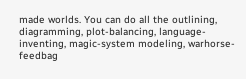made worlds. You can do all the outlining, diagramming, plot-balancing, language-inventing, magic-system modeling, warhorse-feedbag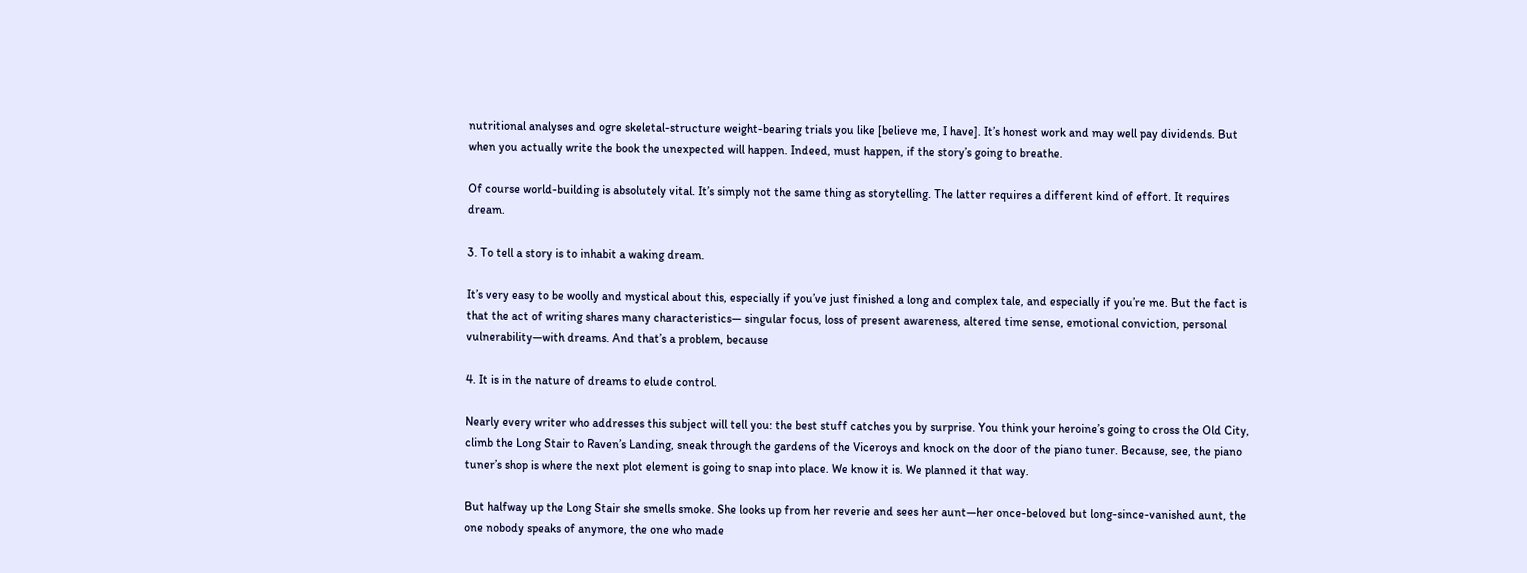nutritional analyses and ogre skeletal-structure weight-bearing trials you like [believe me, I have]. It’s honest work and may well pay dividends. But when you actually write the book the unexpected will happen. Indeed, must happen, if the story’s going to breathe.

Of course world-building is absolutely vital. It’s simply not the same thing as storytelling. The latter requires a different kind of effort. It requires dream.

3. To tell a story is to inhabit a waking dream.

It’s very easy to be woolly and mystical about this, especially if you’ve just finished a long and complex tale, and especially if you’re me. But the fact is that the act of writing shares many characteristics— singular focus, loss of present awareness, altered time sense, emotional conviction, personal vulnerability—with dreams. And that’s a problem, because

4. It is in the nature of dreams to elude control.

Nearly every writer who addresses this subject will tell you: the best stuff catches you by surprise. You think your heroine’s going to cross the Old City, climb the Long Stair to Raven’s Landing, sneak through the gardens of the Viceroys and knock on the door of the piano tuner. Because, see, the piano tuner’s shop is where the next plot element is going to snap into place. We know it is. We planned it that way.

But halfway up the Long Stair she smells smoke. She looks up from her reverie and sees her aunt—her once-beloved but long-since-vanished aunt, the one nobody speaks of anymore, the one who made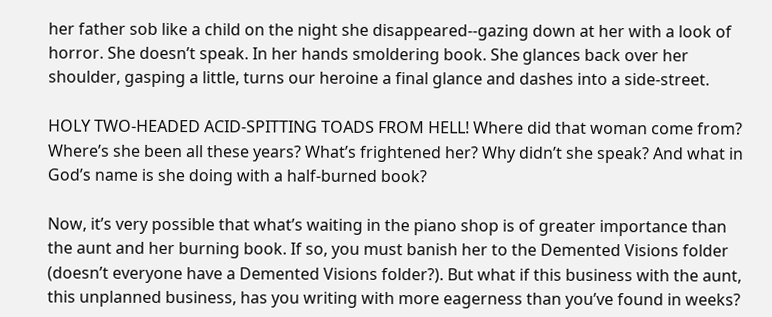her father sob like a child on the night she disappeared--gazing down at her with a look of horror. She doesn’t speak. In her hands smoldering book. She glances back over her shoulder, gasping a little, turns our heroine a final glance and dashes into a side-street.

HOLY TWO-HEADED ACID-SPITTING TOADS FROM HELL! Where did that woman come from? Where’s she been all these years? What’s frightened her? Why didn’t she speak? And what in God’s name is she doing with a half-burned book?

Now, it’s very possible that what’s waiting in the piano shop is of greater importance than the aunt and her burning book. If so, you must banish her to the Demented Visions folder (doesn’t everyone have a Demented Visions folder?). But what if this business with the aunt, this unplanned business, has you writing with more eagerness than you’ve found in weeks?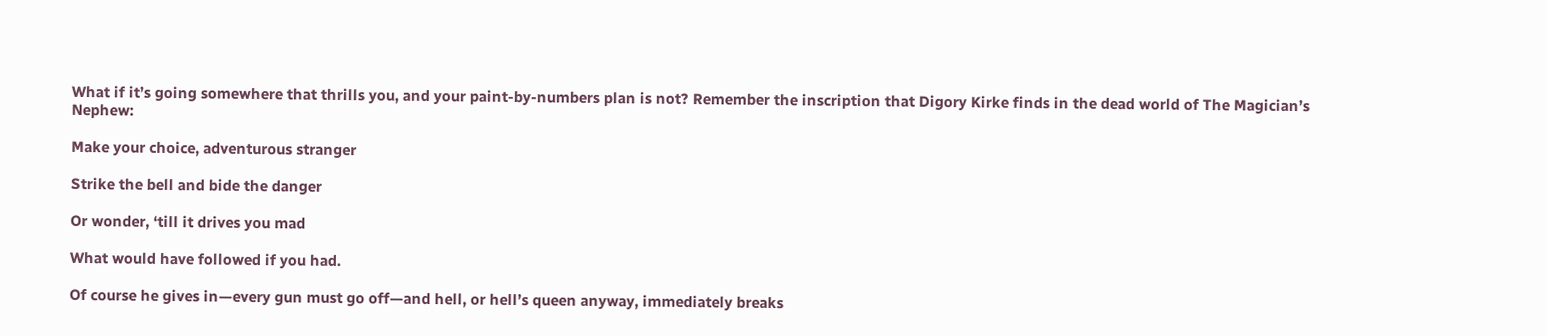What if it’s going somewhere that thrills you, and your paint-by-numbers plan is not? Remember the inscription that Digory Kirke finds in the dead world of The Magician’s Nephew:

Make your choice, adventurous stranger

Strike the bell and bide the danger

Or wonder, ‘till it drives you mad

What would have followed if you had.

Of course he gives in—every gun must go off—and hell, or hell’s queen anyway, immediately breaks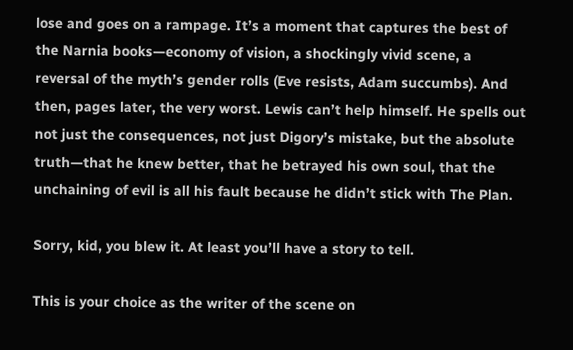lose and goes on a rampage. It’s a moment that captures the best of the Narnia books—economy of vision, a shockingly vivid scene, a reversal of the myth’s gender rolls (Eve resists, Adam succumbs). And then, pages later, the very worst. Lewis can’t help himself. He spells out not just the consequences, not just Digory’s mistake, but the absolute truth—that he knew better, that he betrayed his own soul, that the unchaining of evil is all his fault because he didn’t stick with The Plan.

Sorry, kid, you blew it. At least you’ll have a story to tell.

This is your choice as the writer of the scene on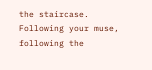the staircase. Following your muse, following the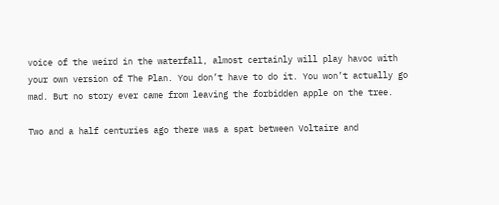voice of the weird in the waterfall, almost certainly will play havoc with your own version of The Plan. You don’t have to do it. You won’t actually go mad. But no story ever came from leaving the forbidden apple on the tree.

Two and a half centuries ago there was a spat between Voltaire and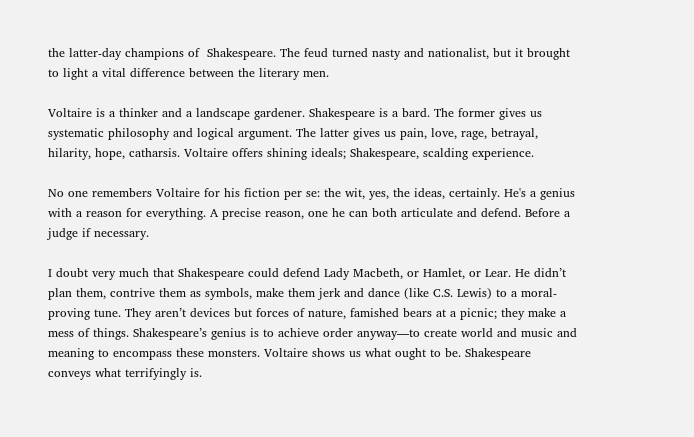the latter-day champions of  Shakespeare. The feud turned nasty and nationalist, but it brought to light a vital difference between the literary men.

Voltaire is a thinker and a landscape gardener. Shakespeare is a bard. The former gives us systematic philosophy and logical argument. The latter gives us pain, love, rage, betrayal, hilarity, hope, catharsis. Voltaire offers shining ideals; Shakespeare, scalding experience.

No one remembers Voltaire for his fiction per se: the wit, yes, the ideas, certainly. He's a genius with a reason for everything. A precise reason, one he can both articulate and defend. Before a judge if necessary.

I doubt very much that Shakespeare could defend Lady Macbeth, or Hamlet, or Lear. He didn’t plan them, contrive them as symbols, make them jerk and dance (like C.S. Lewis) to a moral-proving tune. They aren’t devices but forces of nature, famished bears at a picnic; they make a mess of things. Shakespeare’s genius is to achieve order anyway—to create world and music and meaning to encompass these monsters. Voltaire shows us what ought to be. Shakespeare conveys what terrifyingly is.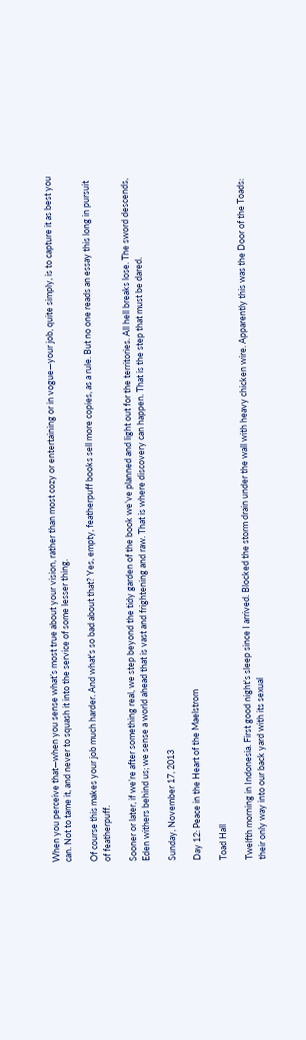When you perceive that—when you sense what’s most true about your vision, rather than most cozy or entertaining or in vogue—your job, quite simply, is to capture it as best you can. Not to tame it, and never to squash it into the service of some lesser thing.

Of course this makes your job much harder. And what's so bad about that? Yes, empty, featherpuff books sell more copies, as a rule. But no one reads an essay this long in pursuit of featherpuff.

Sooner or later, if we’re after something real, we step beyond the tidy garden of the book we’ve planned and light out for the territories. All hell breaks lose. The sword descends, Eden withers behind us; we sense a world ahead that is vast and frightening and raw. That is where discovery can happen. That is the step that must be dared.

Sunday, November 17, 2013

Day 12: Peace in the Heart of the Maelstrom

Toad Hall

Twelfth morning in Indonesia. First good night's sleep since I arrived. Blocked the storm drain under the wall with heavy chicken wire. Apparently this was the Door of the Toads: their only way into our back yard with its sexual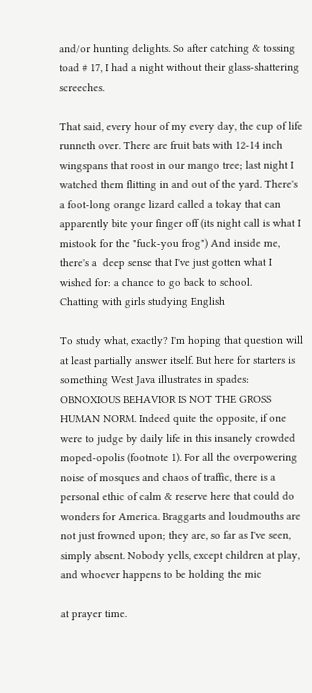and/or hunting delights. So after catching & tossing toad # 17, I had a night without their glass-shattering screeches.

That said, every hour of my every day, the cup of life runneth over. There are fruit bats with 12-14 inch wingspans that roost in our mango tree; last night I watched them flitting in and out of the yard. There's a foot-long orange lizard called a tokay that can apparently bite your finger off (its night call is what I mistook for the "fuck-you frog") And inside me, there's a  deep sense that I've just gotten what I wished for: a chance to go back to school.
Chatting with girls studying English

To study what, exactly? I'm hoping that question will at least partially answer itself. But here for starters is something West Java illustrates in spades: OBNOXIOUS BEHAVIOR IS NOT THE GROSS HUMAN NORM. Indeed quite the opposite, if one were to judge by daily life in this insanely crowded moped-opolis (footnote 1). For all the overpowering noise of mosques and chaos of traffic, there is a personal ethic of calm & reserve here that could do wonders for America. Braggarts and loudmouths are not just frowned upon; they are, so far as I've seen, simply absent. Nobody yells, except children at play, and whoever happens to be holding the mic

at prayer time.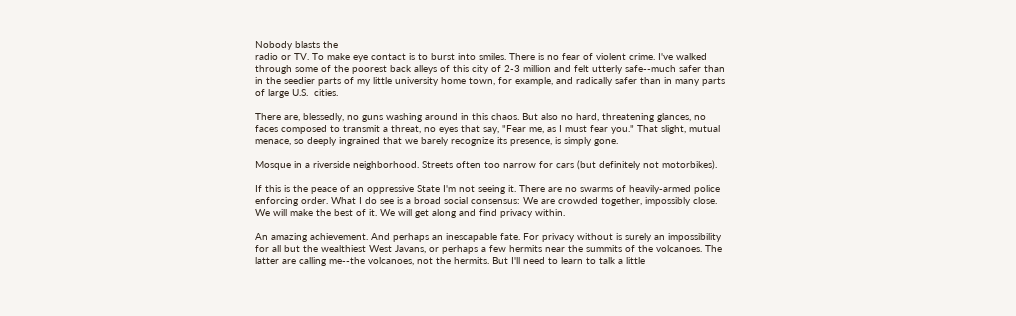Nobody blasts the
radio or TV. To make eye contact is to burst into smiles. There is no fear of violent crime. I've walked through some of the poorest back alleys of this city of 2-3 million and felt utterly safe--much safer than in the seedier parts of my little university home town, for example, and radically safer than in many parts of large U.S.  cities.

There are, blessedly, no guns washing around in this chaos. But also no hard, threatening glances, no faces composed to transmit a threat, no eyes that say, "Fear me, as I must fear you." That slight, mutual menace, so deeply ingrained that we barely recognize its presence, is simply gone.

Mosque in a riverside neighborhood. Streets often too narrow for cars (but definitely not motorbikes).

If this is the peace of an oppressive State I'm not seeing it. There are no swarms of heavily-armed police enforcing order. What I do see is a broad social consensus: We are crowded together, impossibly close. We will make the best of it. We will get along and find privacy within.

An amazing achievement. And perhaps an inescapable fate. For privacy without is surely an impossibility for all but the wealthiest West Javans, or perhaps a few hermits near the summits of the volcanoes. The latter are calling me--the volcanoes, not the hermits. But I'll need to learn to talk a little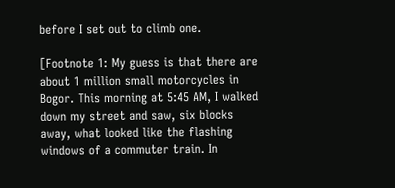before I set out to climb one.

[Footnote 1: My guess is that there are about 1 million small motorcycles in Bogor. This morning at 5:45 AM, I walked down my street and saw, six blocks away, what looked like the flashing windows of a commuter train. In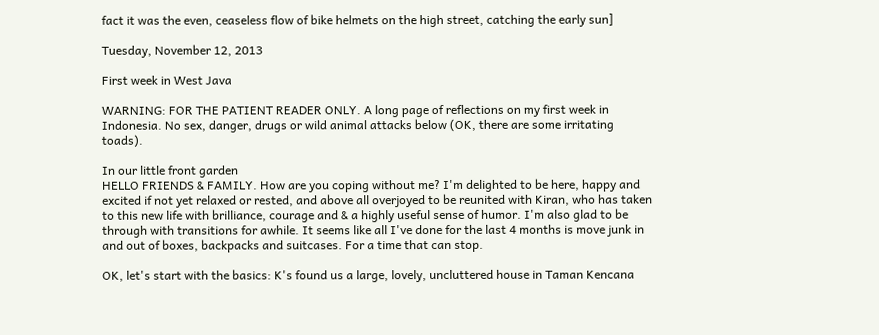fact it was the even, ceaseless flow of bike helmets on the high street, catching the early sun]

Tuesday, November 12, 2013

First week in West Java

WARNING: FOR THE PATIENT READER ONLY. A long page of reflections on my first week in Indonesia. No sex, danger, drugs or wild animal attacks below (OK, there are some irritating toads).

In our little front garden
HELLO FRIENDS & FAMILY. How are you coping without me? I'm delighted to be here, happy and excited if not yet relaxed or rested, and above all overjoyed to be reunited with Kiran, who has taken to this new life with brilliance, courage and & a highly useful sense of humor. I'm also glad to be through with transitions for awhile. It seems like all I've done for the last 4 months is move junk in and out of boxes, backpacks and suitcases. For a time that can stop.

OK, let's start with the basics: K's found us a large, lovely, uncluttered house in Taman Kencana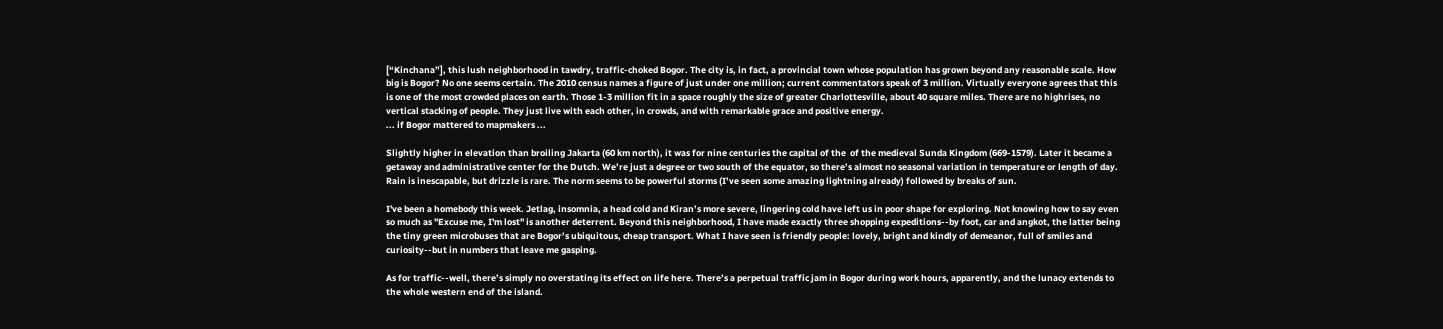[“Kinchana”], this lush neighborhood in tawdry, traffic-choked Bogor. The city is, in fact, a provincial town whose population has grown beyond any reasonable scale. How big is Bogor? No one seems certain. The 2010 census names a figure of just under one million; current commentators speak of 3 million. Virtually everyone agrees that this is one of the most crowded places on earth. Those 1-3 million fit in a space roughly the size of greater Charlottesville, about 40 square miles. There are no highrises, no vertical stacking of people. They just live with each other, in crowds, and with remarkable grace and positive energy.
... if Bogor mattered to mapmakers ...

Slightly higher in elevation than broiling Jakarta (60 km north), it was for nine centuries the capital of the  of the medieval Sunda Kingdom (669-1579). Later it became a getaway and administrative center for the Dutch. We’re just a degree or two south of the equator, so there’s almost no seasonal variation in temperature or length of day. Rain is inescapable, but drizzle is rare. The norm seems to be powerful storms (I’ve seen some amazing lightning already) followed by breaks of sun.

I've been a homebody this week. Jetlag, insomnia, a head cold and Kiran’s more severe, lingering cold have left us in poor shape for exploring. Not knowing how to say even so much as "Excuse me, I'm lost" is another deterrent. Beyond this neighborhood, I have made exactly three shopping expeditions--by foot, car and angkot, the latter being the tiny green microbuses that are Bogor’s ubiquitous, cheap transport. What I have seen is friendly people: lovely, bright and kindly of demeanor, full of smiles and curiosity--but in numbers that leave me gasping.

As for traffic--well, there’s simply no overstating its effect on life here. There’s a perpetual traffic jam in Bogor during work hours, apparently, and the lunacy extends to the whole western end of the island.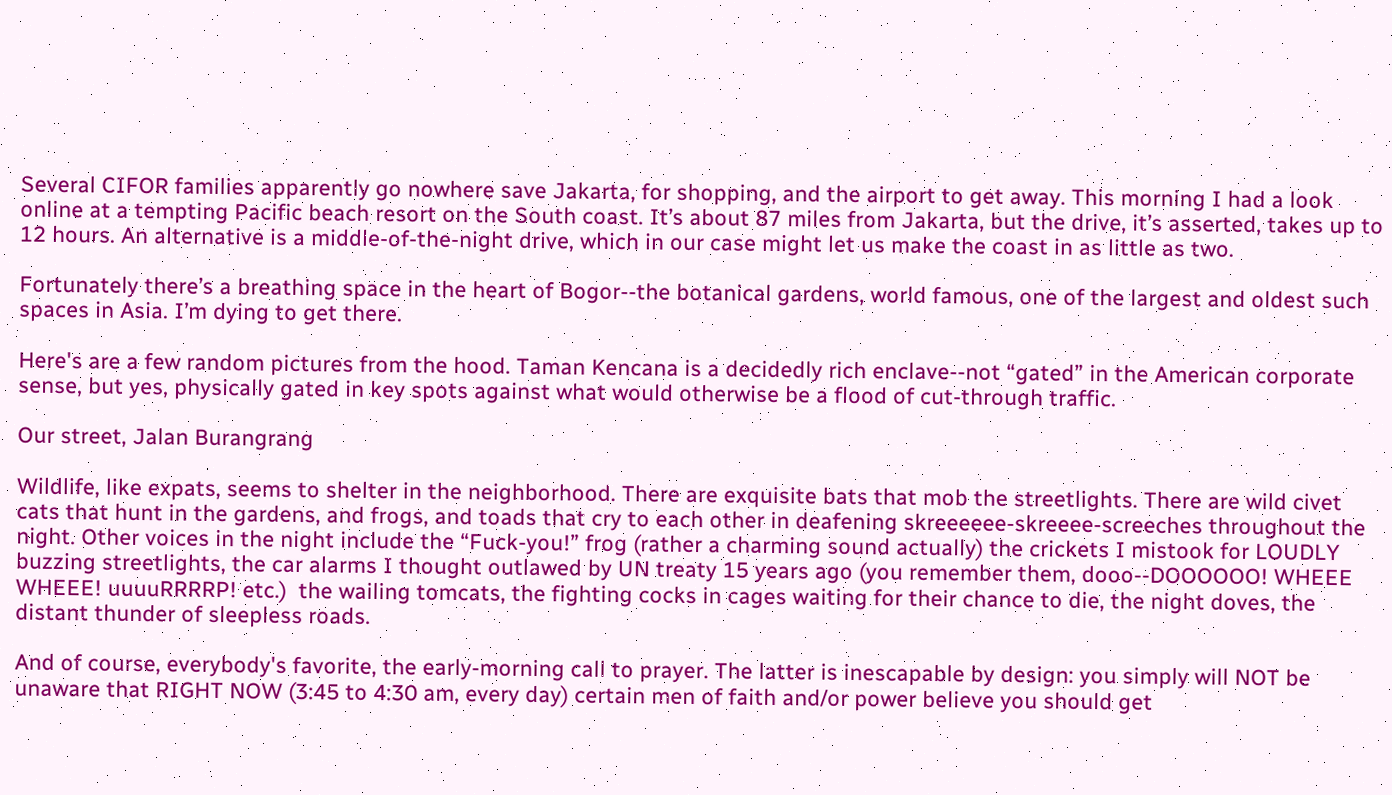Several CIFOR families apparently go nowhere save Jakarta, for shopping, and the airport to get away. This morning I had a look online at a tempting Pacific beach resort on the South coast. It’s about 87 miles from Jakarta, but the drive, it’s asserted, takes up to 12 hours. An alternative is a middle-of-the-night drive, which in our case might let us make the coast in as little as two.

Fortunately there’s a breathing space in the heart of Bogor--the botanical gardens, world famous, one of the largest and oldest such spaces in Asia. I’m dying to get there.

Here's are a few random pictures from the hood. Taman Kencana is a decidedly rich enclave--not “gated” in the American corporate sense, but yes, physically gated in key spots against what would otherwise be a flood of cut-through traffic.

Our street, Jalan Burangrang

Wildlife, like expats, seems to shelter in the neighborhood. There are exquisite bats that mob the streetlights. There are wild civet cats that hunt in the gardens, and frogs, and toads that cry to each other in deafening skreeeeee-skreeee-screeches throughout the night. Other voices in the night include the “Fuck-you!” frog (rather a charming sound actually) the crickets I mistook for LOUDLY buzzing streetlights, the car alarms I thought outlawed by UN treaty 15 years ago (you remember them, dooo--DOOOOOO! WHEEE WHEEE! uuuuRRRRP! etc.)  the wailing tomcats, the fighting cocks in cages waiting for their chance to die, the night doves, the distant thunder of sleepless roads.

And of course, everybody's favorite, the early-morning call to prayer. The latter is inescapable by design: you simply will NOT be unaware that RIGHT NOW (3:45 to 4:30 am, every day) certain men of faith and/or power believe you should get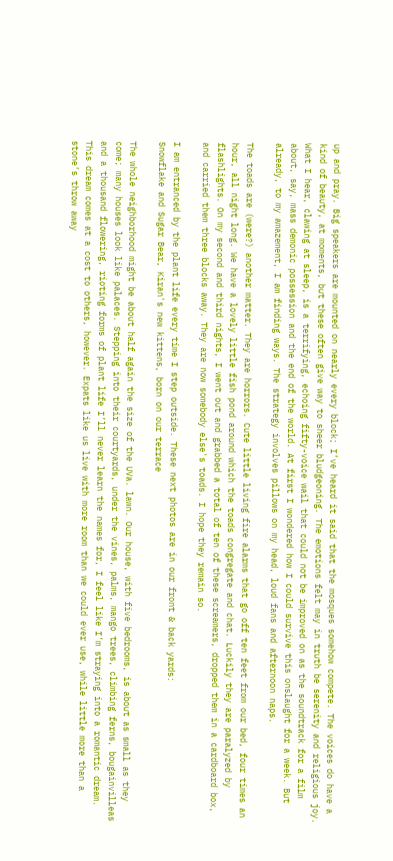up and pray. Big speakers are mounted on nearly every block; I’ve heard it said that the mosques somehow compete. The voices do have a kind of beauty, at moments, but these often give way to sheer bludgeoning. The emotions felt may in truth be serenity and religious joy. What I hear, clawing at sleep, is a terrifying, echoing fifty-voice wail that could not be improved on as the soundtrack for a film about, say, mass demonic possession and the end of the world. At first I wondered how I could survive this onslaught for a week. But already, to my amazement, I am finding ways. The strategy involves pillows on my head, loud fans and afternoon naps.

The toads are (were?) another matter. They are horrors. Cute little living fire alarms that go off ten feet from our bed, four times an hour, all night long. We have a lovely little fish pond around which the toads congregate and chat. Luckily they are paralyzed by flashlights. On my second and third nights, I went out and grabbed a total of ten of these screamers, dropped them in a cardboard box, and carried them three blocks away. They are now somebody else's toads. I hope they remain so.

I am entranced by the plant life every time I step outside. These next photos are in our front & back yards:
Snowflake and Sugar Bear, Kiran's new kittens, born on our terrace

The whole neighborhood might be about half again the size of the UVa. lawn. Our house, with five bedrooms, is about as small as they come; many houses look like palaces. Stepping into their courtyards, under the vines, palms, mango trees, climbing ferns, bougainvilleas and a thousand flowering, rioting forms of plant life I’ll never learn the names for, I feel like I’m straying into a romantic dream. This dream comes at a cost to others, however. Expats like us live with more room than we could ever use, while little more than a stone’s throw away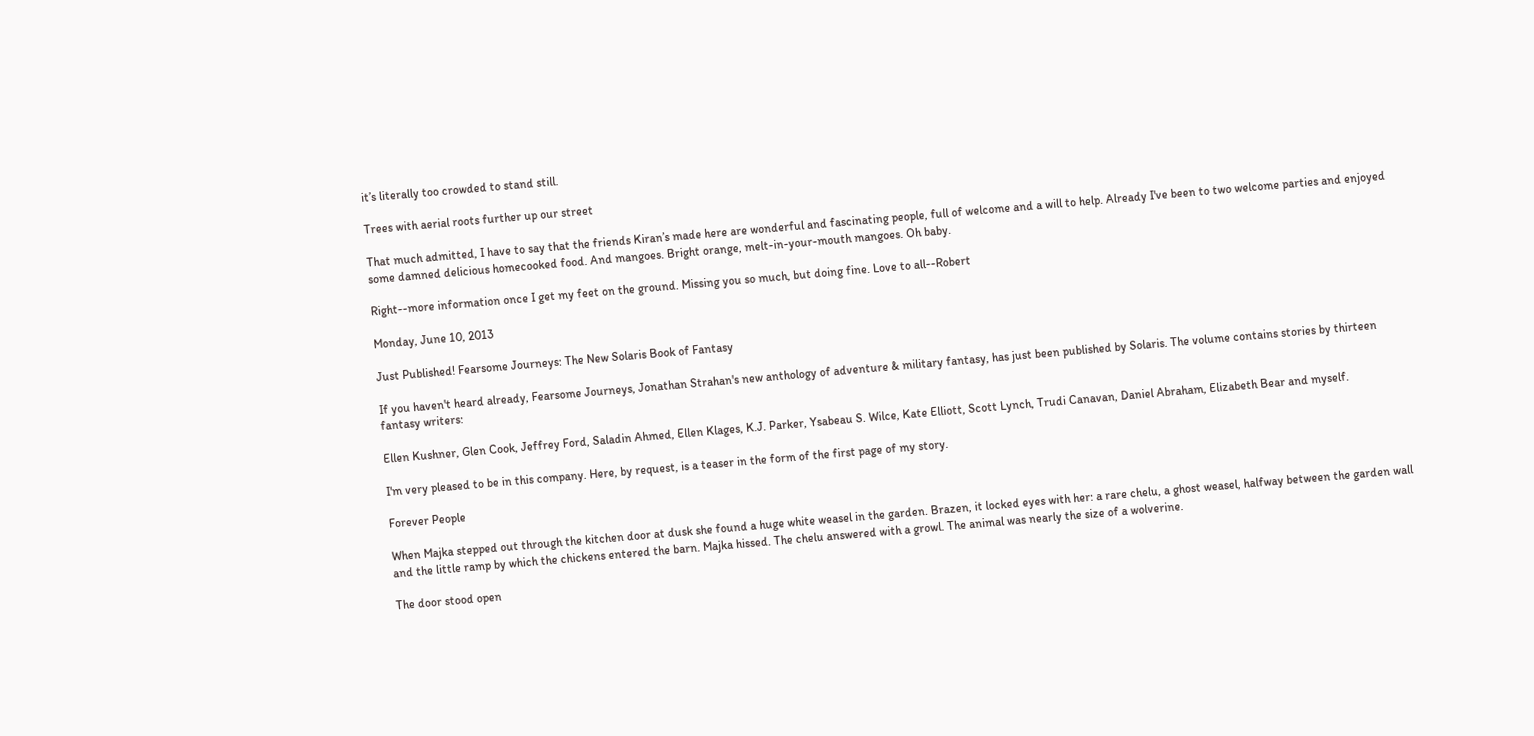it’s literally too crowded to stand still.

Trees with aerial roots further up our street

That much admitted, I have to say that the friends Kiran’s made here are wonderful and fascinating people, full of welcome and a will to help. Already I've been to two welcome parties and enjoyed some damned delicious homecooked food. And mangoes. Bright orange, melt-in-your-mouth mangoes. Oh baby.

Right--more information once I get my feet on the ground. Missing you so much, but doing fine. Love to all--Robert

Monday, June 10, 2013

Just Published! Fearsome Journeys: The New Solaris Book of Fantasy

If you haven't heard already, Fearsome Journeys, Jonathan Strahan's new anthology of adventure & military fantasy, has just been published by Solaris. The volume contains stories by thirteen fantasy writers:

Ellen Kushner, Glen Cook, Jeffrey Ford, Saladin Ahmed, Ellen Klages, K.J. Parker, Ysabeau S. Wilce, Kate Elliott, Scott Lynch, Trudi Canavan, Daniel Abraham, Elizabeth Bear and myself.

I'm very pleased to be in this company. Here, by request, is a teaser in the form of the first page of my story.

Forever People

When Majka stepped out through the kitchen door at dusk she found a huge white weasel in the garden. Brazen, it locked eyes with her: a rare chelu, a ghost weasel, halfway between the garden wall and the little ramp by which the chickens entered the barn. Majka hissed. The chelu answered with a growl. The animal was nearly the size of a wolverine.

The door stood open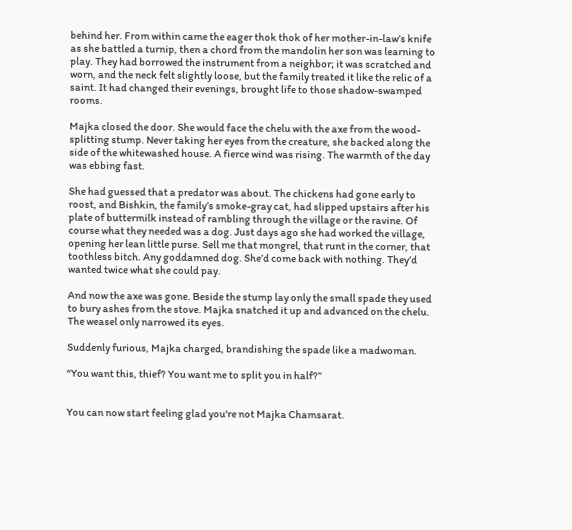behind her. From within came the eager thok thok of her mother-in-law’s knife as she battled a turnip, then a chord from the mandolin her son was learning to play. They had borrowed the instrument from a neighbor; it was scratched and worn, and the neck felt slightly loose, but the family treated it like the relic of a saint. It had changed their evenings, brought life to those shadow-swamped rooms.

Majka closed the door. She would face the chelu with the axe from the wood-splitting stump. Never taking her eyes from the creature, she backed along the side of the whitewashed house. A fierce wind was rising. The warmth of the day was ebbing fast.

She had guessed that a predator was about. The chickens had gone early to roost, and Bishkin, the family’s smoke-gray cat, had slipped upstairs after his plate of buttermilk instead of rambling through the village or the ravine. Of course what they needed was a dog. Just days ago she had worked the village, opening her lean little purse. Sell me that mongrel, that runt in the corner, that toothless bitch. Any goddamned dog. She’d come back with nothing. They’d wanted twice what she could pay.

And now the axe was gone. Beside the stump lay only the small spade they used to bury ashes from the stove. Majka snatched it up and advanced on the chelu. The weasel only narrowed its eyes.

Suddenly furious, Majka charged, brandishing the spade like a madwoman.

“You want this, thief? You want me to split you in half?”


You can now start feeling glad you're not Majka Chamsarat.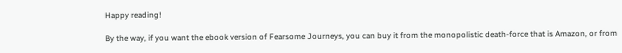Happy reading!

By the way, if you want the ebook version of Fearsome Journeys, you can buy it from the monopolistic death-force that is Amazon, or from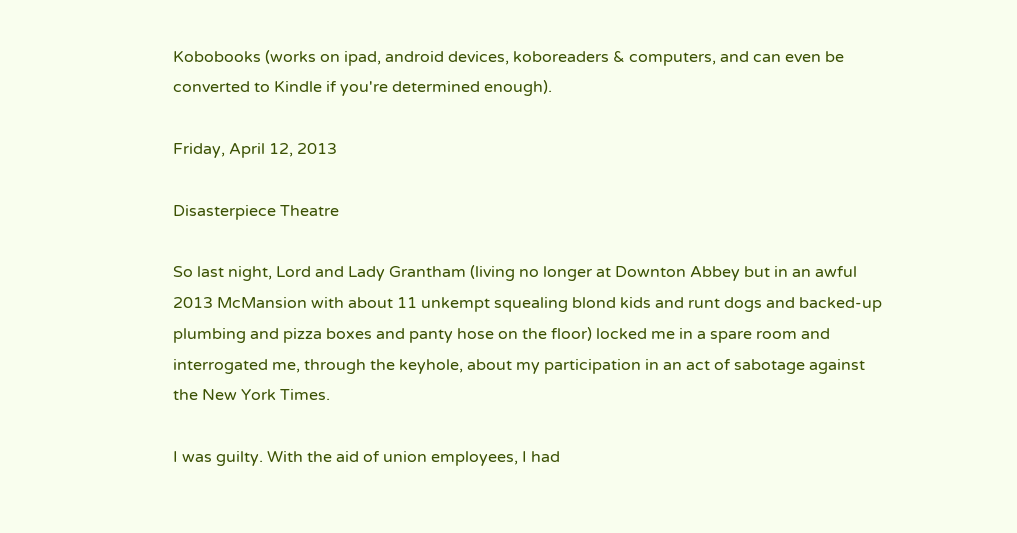Kobobooks (works on ipad, android devices, koboreaders & computers, and can even be converted to Kindle if you're determined enough).

Friday, April 12, 2013

Disasterpiece Theatre

So last night, Lord and Lady Grantham (living no longer at Downton Abbey but in an awful 2013 McMansion with about 11 unkempt squealing blond kids and runt dogs and backed-up plumbing and pizza boxes and panty hose on the floor) locked me in a spare room and interrogated me, through the keyhole, about my participation in an act of sabotage against the New York Times.

I was guilty. With the aid of union employees, I had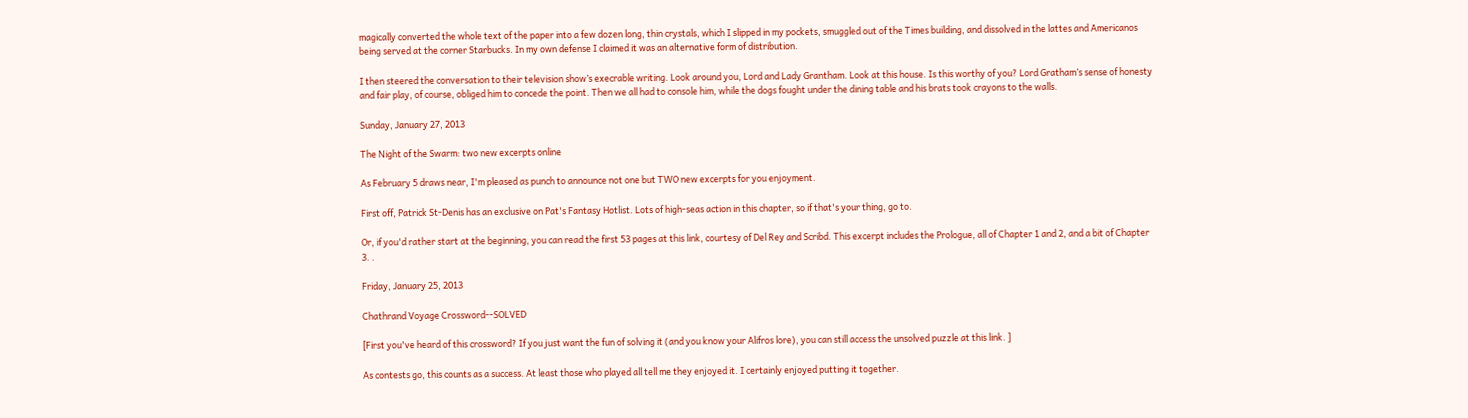magically converted the whole text of the paper into a few dozen long, thin crystals, which I slipped in my pockets, smuggled out of the Times building, and dissolved in the lattes and Americanos being served at the corner Starbucks. In my own defense I claimed it was an alternative form of distribution.

I then steered the conversation to their television show’s execrable writing. Look around you, Lord and Lady Grantham. Look at this house. Is this worthy of you? Lord Gratham’s sense of honesty and fair play, of course, obliged him to concede the point. Then we all had to console him, while the dogs fought under the dining table and his brats took crayons to the walls.

Sunday, January 27, 2013

The Night of the Swarm: two new excerpts online

As February 5 draws near, I'm pleased as punch to announce not one but TWO new excerpts for you enjoyment.

First off, Patrick St-Denis has an exclusive on Pat's Fantasy Hotlist. Lots of high-seas action in this chapter, so if that's your thing, go to.

Or, if you'd rather start at the beginning, you can read the first 53 pages at this link, courtesy of Del Rey and Scribd. This excerpt includes the Prologue, all of Chapter 1 and 2, and a bit of Chapter 3. .

Friday, January 25, 2013

Chathrand Voyage Crossword--SOLVED

[First you've heard of this crossword? If you just want the fun of solving it (and you know your Alifros lore), you can still access the unsolved puzzle at this link. ]

As contests go, this counts as a success. At least those who played all tell me they enjoyed it. I certainly enjoyed putting it together.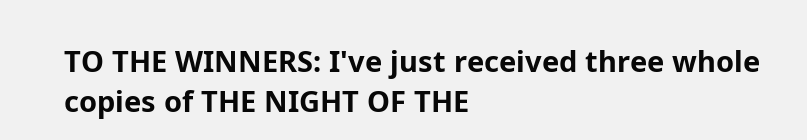TO THE WINNERS: I've just received three whole copies of THE NIGHT OF THE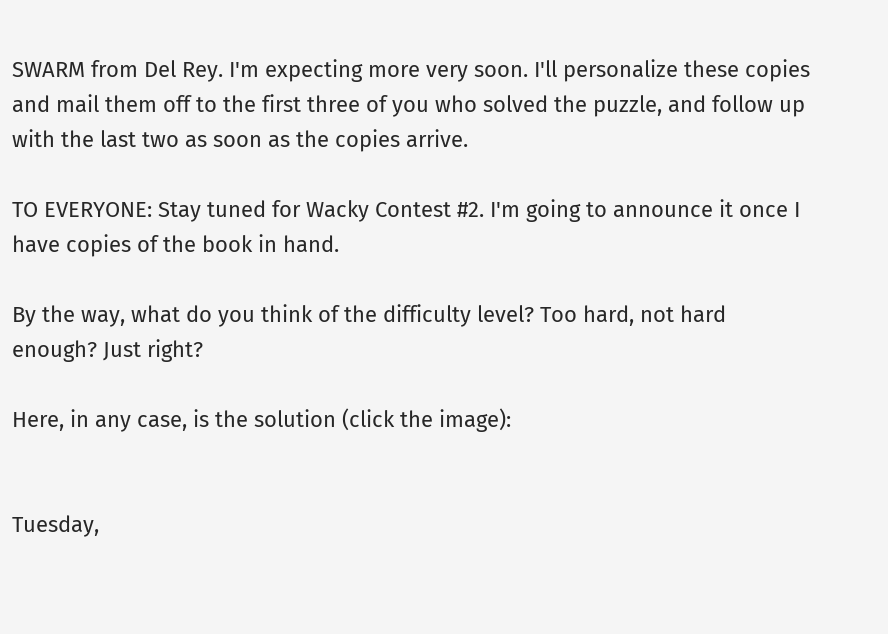SWARM from Del Rey. I'm expecting more very soon. I'll personalize these copies and mail them off to the first three of you who solved the puzzle, and follow up with the last two as soon as the copies arrive.

TO EVERYONE: Stay tuned for Wacky Contest #2. I'm going to announce it once I have copies of the book in hand.

By the way, what do you think of the difficulty level? Too hard, not hard enough? Just right?

Here, in any case, is the solution (click the image):


Tuesday,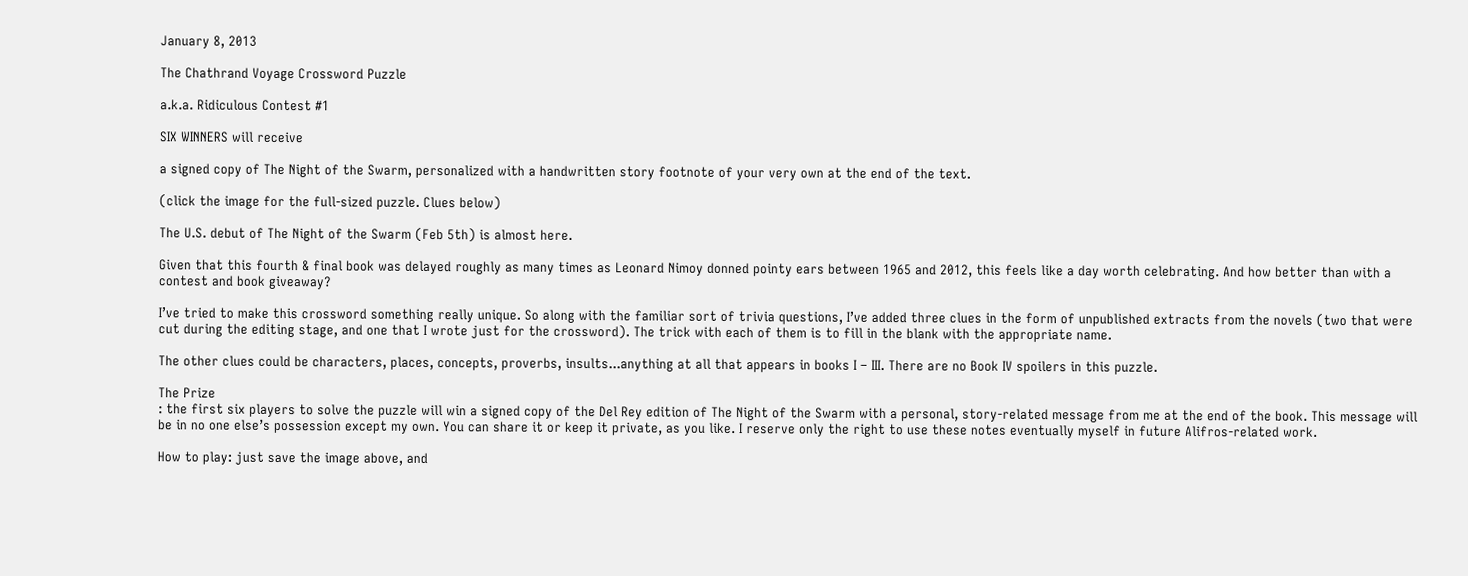January 8, 2013

The Chathrand Voyage Crossword Puzzle

a.k.a. Ridiculous Contest #1

SIX WINNERS will receive

a signed copy of The Night of the Swarm, personalized with a handwritten story footnote of your very own at the end of the text.

(click the image for the full-sized puzzle. Clues below)

The U.S. debut of The Night of the Swarm (Feb 5th) is almost here.

Given that this fourth & final book was delayed roughly as many times as Leonard Nimoy donned pointy ears between 1965 and 2012, this feels like a day worth celebrating. And how better than with a contest and book giveaway?

I’ve tried to make this crossword something really unique. So along with the familiar sort of trivia questions, I’ve added three clues in the form of unpublished extracts from the novels (two that were cut during the editing stage, and one that I wrote just for the crossword). The trick with each of them is to fill in the blank with the appropriate name.

The other clues could be characters, places, concepts, proverbs, insults...anything at all that appears in books I – III. There are no Book IV spoilers in this puzzle.

The Prize
: the first six players to solve the puzzle will win a signed copy of the Del Rey edition of The Night of the Swarm with a personal, story-related message from me at the end of the book. This message will be in no one else’s possession except my own. You can share it or keep it private, as you like. I reserve only the right to use these notes eventually myself in future Alifros-related work.

How to play: just save the image above, and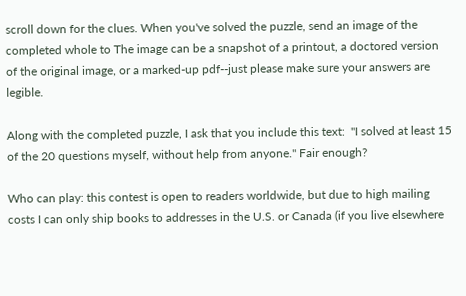scroll down for the clues. When you've solved the puzzle, send an image of the completed whole to The image can be a snapshot of a printout, a doctored version of the original image, or a marked-up pdf--just please make sure your answers are legible.

Along with the completed puzzle, I ask that you include this text:  "I solved at least 15 of the 20 questions myself, without help from anyone." Fair enough?

Who can play: this contest is open to readers worldwide, but due to high mailing costs I can only ship books to addresses in the U.S. or Canada (if you live elsewhere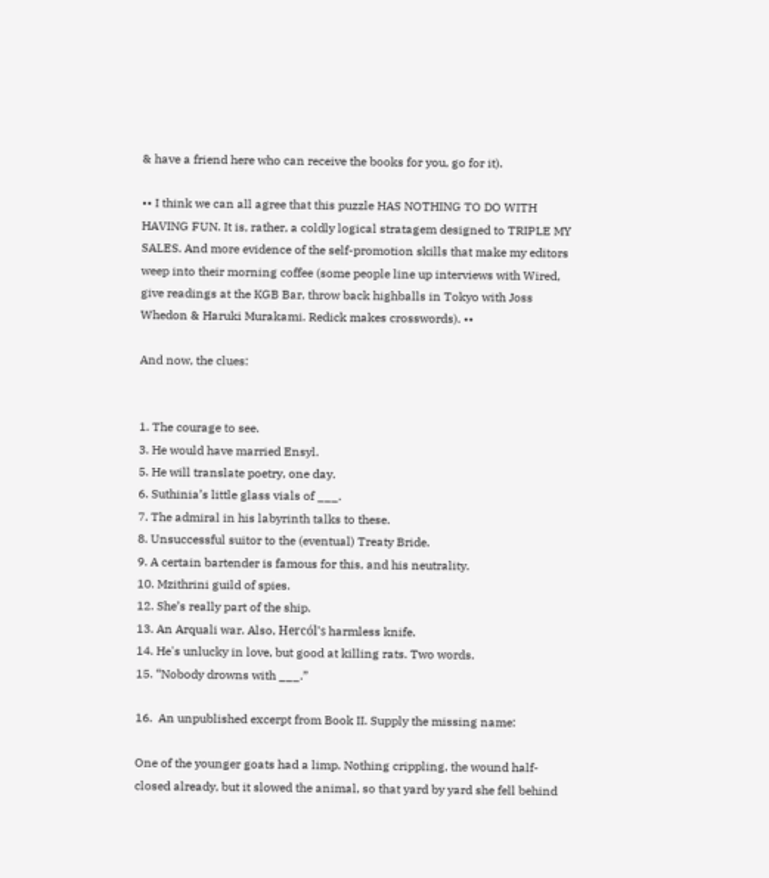& have a friend here who can receive the books for you, go for it).

•• I think we can all agree that this puzzle HAS NOTHING TO DO WITH HAVING FUN. It is, rather, a coldly logical stratagem designed to TRIPLE MY SALES. And more evidence of the self-promotion skills that make my editors weep into their morning coffee (some people line up interviews with Wired, give readings at the KGB Bar, throw back highballs in Tokyo with Joss Whedon & Haruki Murakami. Redick makes crosswords). ••

And now, the clues:


1. The courage to see.
3. He would have married Ensyl.
5. He will translate poetry, one day.
6. Suthinia’s little glass vials of ___.
7. The admiral in his labyrinth talks to these.
8. Unsuccessful suitor to the (eventual) Treaty Bride.
9. A certain bartender is famous for this, and his neutrality.
10. Mzithrini guild of spies.
12. She’s really part of the ship.
13. An Arquali war. Also, Hercól's harmless knife.
14. He's unlucky in love, but good at killing rats. Two words.
15. “Nobody drowns with ___.”

16.  An unpublished excerpt from Book II. Supply the missing name:

One of the younger goats had a limp. Nothing crippling, the wound half-closed already, but it slowed the animal, so that yard by yard she fell behind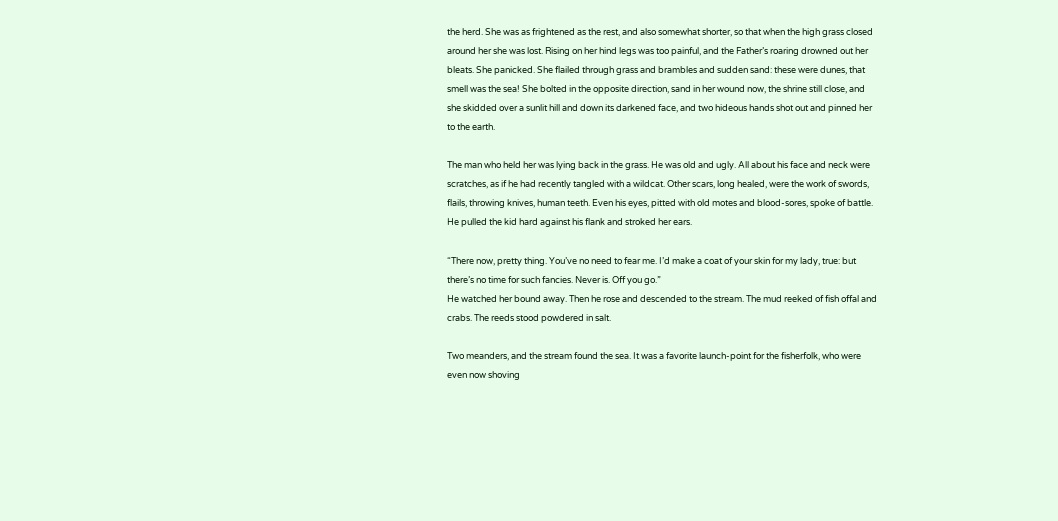the herd. She was as frightened as the rest, and also somewhat shorter, so that when the high grass closed around her she was lost. Rising on her hind legs was too painful, and the Father’s roaring drowned out her bleats. She panicked. She flailed through grass and brambles and sudden sand: these were dunes, that smell was the sea! She bolted in the opposite direction, sand in her wound now, the shrine still close, and she skidded over a sunlit hill and down its darkened face, and two hideous hands shot out and pinned her to the earth.

The man who held her was lying back in the grass. He was old and ugly. All about his face and neck were scratches, as if he had recently tangled with a wildcat. Other scars, long healed, were the work of swords, flails, throwing knives, human teeth. Even his eyes, pitted with old motes and blood-sores, spoke of battle. He pulled the kid hard against his flank and stroked her ears.

“There now, pretty thing. You’ve no need to fear me. I’d make a coat of your skin for my lady, true: but there’s no time for such fancies. Never is. Off you go.”
He watched her bound away. Then he rose and descended to the stream. The mud reeked of fish offal and crabs. The reeds stood powdered in salt.

Two meanders, and the stream found the sea. It was a favorite launch-point for the fisherfolk, who were even now shoving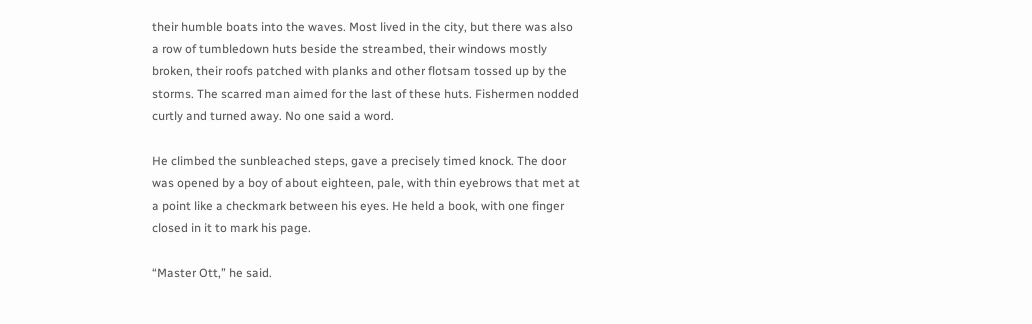their humble boats into the waves. Most lived in the city, but there was also a row of tumbledown huts beside the streambed, their windows mostly broken, their roofs patched with planks and other flotsam tossed up by the storms. The scarred man aimed for the last of these huts. Fishermen nodded curtly and turned away. No one said a word.

He climbed the sunbleached steps, gave a precisely timed knock. The door was opened by a boy of about eighteen, pale, with thin eyebrows that met at a point like a checkmark between his eyes. He held a book, with one finger closed in it to mark his page.

“Master Ott,” he said.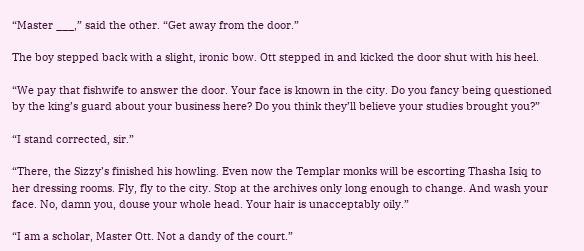“Master ___,” said the other. “Get away from the door.”

The boy stepped back with a slight, ironic bow. Ott stepped in and kicked the door shut with his heel.

“We pay that fishwife to answer the door. Your face is known in the city. Do you fancy being questioned by the king’s guard about your business here? Do you think they’ll believe your studies brought you?”

“I stand corrected, sir.”

“There, the Sizzy’s finished his howling. Even now the Templar monks will be escorting Thasha Isiq to her dressing rooms. Fly, fly to the city. Stop at the archives only long enough to change. And wash your face. No, damn you, douse your whole head. Your hair is unacceptably oily.”

“I am a scholar, Master Ott. Not a dandy of the court.”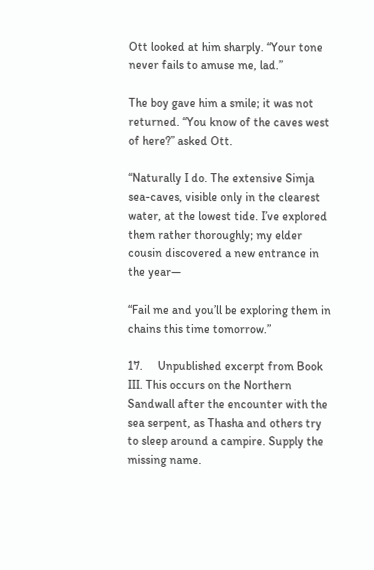Ott looked at him sharply. “Your tone never fails to amuse me, lad.”

The boy gave him a smile; it was not returned. “You know of the caves west of here?” asked Ott.

“Naturally I do. The extensive Simja sea-caves, visible only in the clearest water, at the lowest tide. I’ve explored them rather thoroughly; my elder cousin discovered a new entrance in the year—

“Fail me and you’ll be exploring them in chains this time tomorrow.”

17.     Unpublished excerpt from Book III. This occurs on the Northern Sandwall after the encounter with the sea serpent, as Thasha and others try to sleep around a campire. Supply the missing name.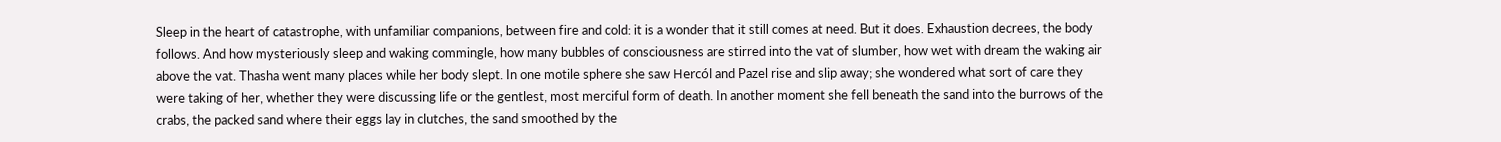Sleep in the heart of catastrophe, with unfamiliar companions, between fire and cold: it is a wonder that it still comes at need. But it does. Exhaustion decrees, the body follows. And how mysteriously sleep and waking commingle, how many bubbles of consciousness are stirred into the vat of slumber, how wet with dream the waking air above the vat. Thasha went many places while her body slept. In one motile sphere she saw Hercól and Pazel rise and slip away; she wondered what sort of care they were taking of her, whether they were discussing life or the gentlest, most merciful form of death. In another moment she fell beneath the sand into the burrows of the crabs, the packed sand where their eggs lay in clutches, the sand smoothed by the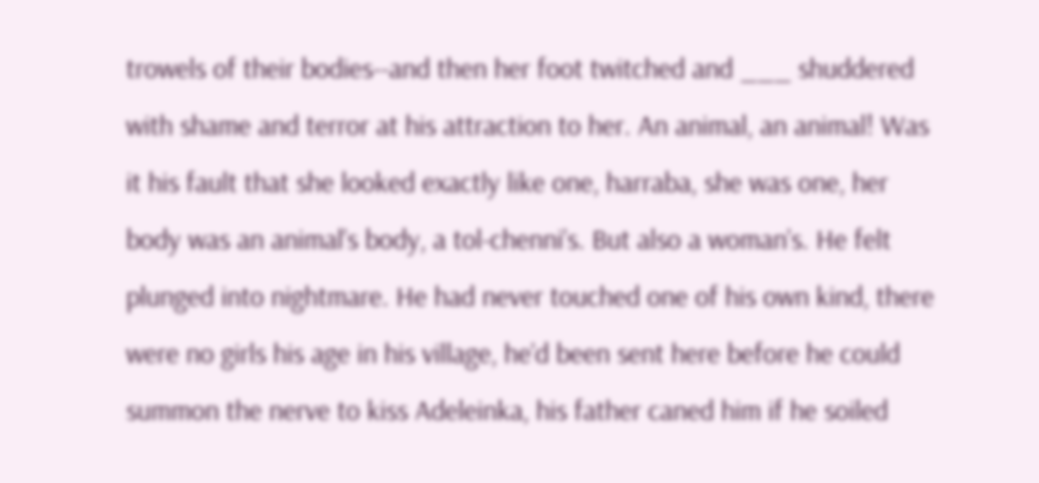trowels of their bodies--and then her foot twitched and ___ shuddered with shame and terror at his attraction to her. An animal, an animal! Was it his fault that she looked exactly like one, harraba, she was one, her body was an animal’s body, a tol-chenni’s. But also a woman’s. He felt plunged into nightmare. He had never touched one of his own kind, there were no girls his age in his village, he’d been sent here before he could summon the nerve to kiss Adeleinka, his father caned him if he soiled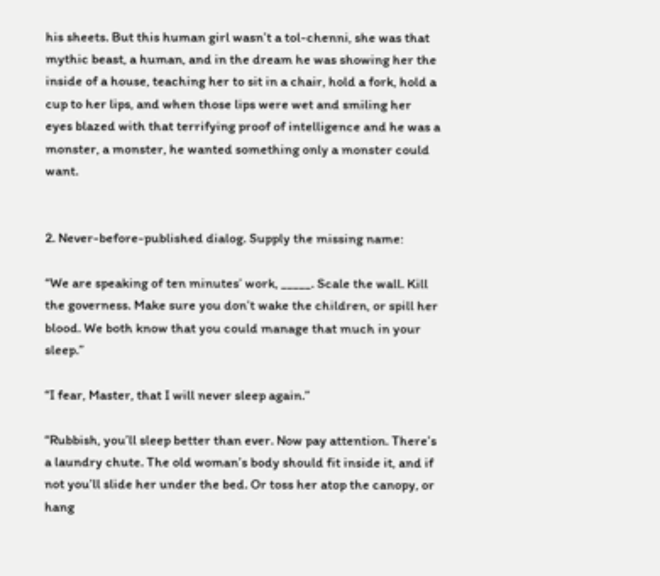his sheets. But this human girl wasn’t a tol-chenni, she was that mythic beast, a human, and in the dream he was showing her the inside of a house, teaching her to sit in a chair, hold a fork, hold a cup to her lips, and when those lips were wet and smiling her eyes blazed with that terrifying proof of intelligence and he was a monster, a monster, he wanted something only a monster could want.


2. Never-before-published dialog. Supply the missing name:

“We are speaking of ten minutes’ work, _____. Scale the wall. Kill the governess. Make sure you don’t wake the children, or spill her blood. We both know that you could manage that much in your sleep.”

“I fear, Master, that I will never sleep again.”

“Rubbish, you’ll sleep better than ever. Now pay attention. There’s a laundry chute. The old woman’s body should fit inside it, and if not you’ll slide her under the bed. Or toss her atop the canopy, or hang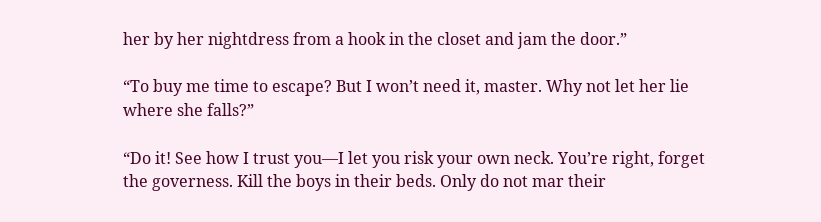her by her nightdress from a hook in the closet and jam the door.”

“To buy me time to escape? But I won’t need it, master. Why not let her lie where she falls?”

“Do it! See how I trust you—I let you risk your own neck. You’re right, forget the governess. Kill the boys in their beds. Only do not mar their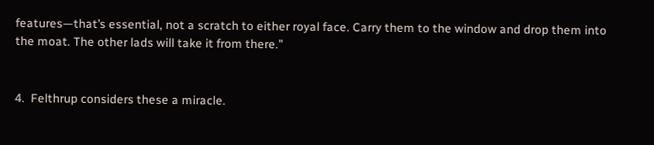features—that’s essential, not a scratch to either royal face. Carry them to the window and drop them into the moat. The other lads will take it from there.”


4.  Felthrup considers these a miracle.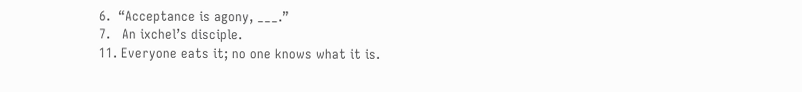6.  “Acceptance is agony, ___.”
7.   An ixchel’s disciple.
11. Everyone eats it; no one knows what it is.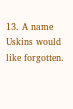13. A name Uskins would like forgotten.